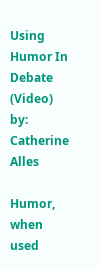Using Humor In Debate (Video) by: Catherine Alles

Humor, when used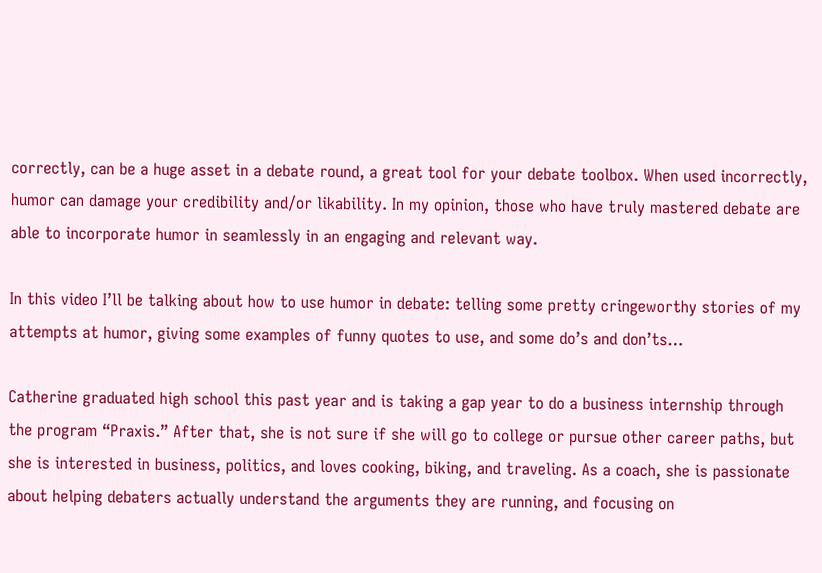correctly, can be a huge asset in a debate round, a great tool for your debate toolbox. When used incorrectly, humor can damage your credibility and/or likability. In my opinion, those who have truly mastered debate are able to incorporate humor in seamlessly in an engaging and relevant way.

In this video I’ll be talking about how to use humor in debate: telling some pretty cringeworthy stories of my attempts at humor, giving some examples of funny quotes to use, and some do’s and don’ts…

Catherine graduated high school this past year and is taking a gap year to do a business internship through the program “Praxis.” After that, she is not sure if she will go to college or pursue other career paths, but she is interested in business, politics, and loves cooking, biking, and traveling. As a coach, she is passionate about helping debaters actually understand the arguments they are running, and focusing on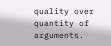quality over quantity of arguments.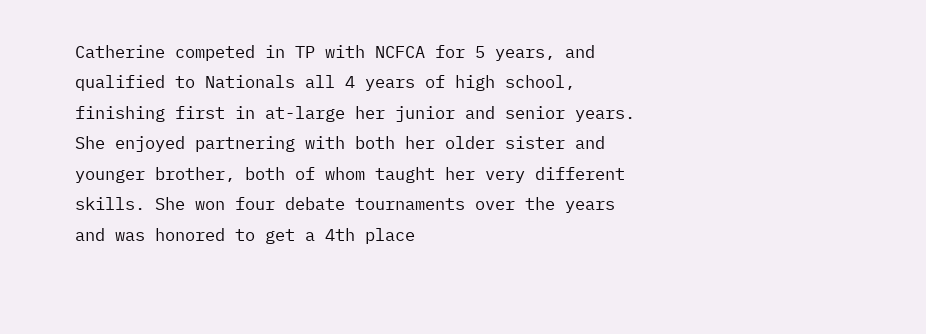Catherine competed in TP with NCFCA for 5 years, and qualified to Nationals all 4 years of high school, finishing first in at-large her junior and senior years. She enjoyed partnering with both her older sister and younger brother, both of whom taught her very different skills. She won four debate tournaments over the years and was honored to get a 4th place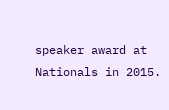speaker award at Nationals in 2015.